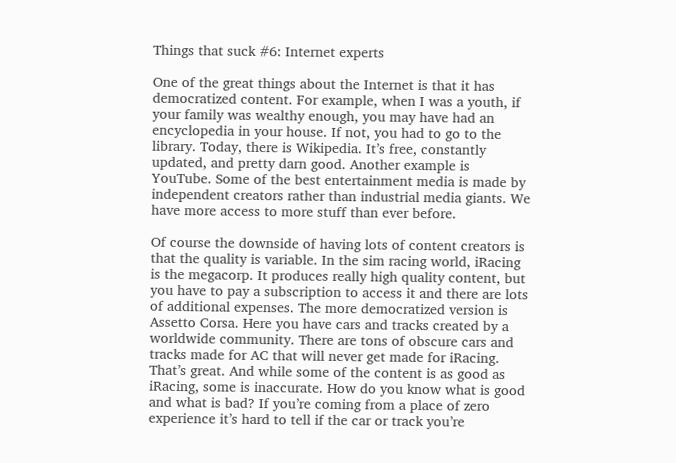Things that suck #6: Internet experts

One of the great things about the Internet is that it has democratized content. For example, when I was a youth, if your family was wealthy enough, you may have had an encyclopedia in your house. If not, you had to go to the library. Today, there is Wikipedia. It’s free, constantly updated, and pretty darn good. Another example is YouTube. Some of the best entertainment media is made by independent creators rather than industrial media giants. We have more access to more stuff than ever before.

Of course the downside of having lots of content creators is that the quality is variable. In the sim racing world, iRacing is the megacorp. It produces really high quality content, but you have to pay a subscription to access it and there are lots of additional expenses. The more democratized version is Assetto Corsa. Here you have cars and tracks created by a worldwide community. There are tons of obscure cars and tracks made for AC that will never get made for iRacing. That’s great. And while some of the content is as good as iRacing, some is inaccurate. How do you know what is good and what is bad? If you’re coming from a place of zero experience it’s hard to tell if the car or track you’re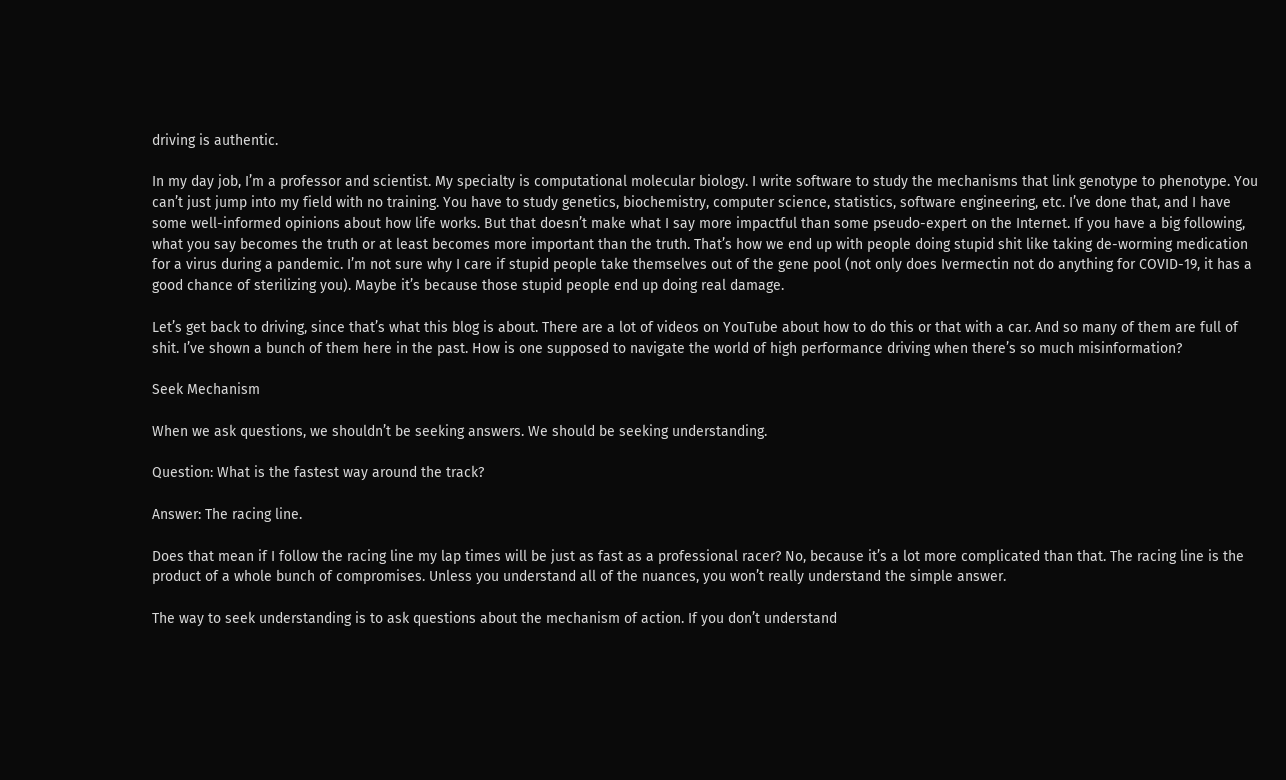driving is authentic.

In my day job, I’m a professor and scientist. My specialty is computational molecular biology. I write software to study the mechanisms that link genotype to phenotype. You can’t just jump into my field with no training. You have to study genetics, biochemistry, computer science, statistics, software engineering, etc. I’ve done that, and I have some well-informed opinions about how life works. But that doesn’t make what I say more impactful than some pseudo-expert on the Internet. If you have a big following, what you say becomes the truth or at least becomes more important than the truth. That’s how we end up with people doing stupid shit like taking de-worming medication for a virus during a pandemic. I’m not sure why I care if stupid people take themselves out of the gene pool (not only does Ivermectin not do anything for COVID-19, it has a good chance of sterilizing you). Maybe it’s because those stupid people end up doing real damage.

Let’s get back to driving, since that’s what this blog is about. There are a lot of videos on YouTube about how to do this or that with a car. And so many of them are full of shit. I’ve shown a bunch of them here in the past. How is one supposed to navigate the world of high performance driving when there’s so much misinformation?

Seek Mechanism

When we ask questions, we shouldn’t be seeking answers. We should be seeking understanding.

Question: What is the fastest way around the track?

Answer: The racing line.

Does that mean if I follow the racing line my lap times will be just as fast as a professional racer? No, because it’s a lot more complicated than that. The racing line is the product of a whole bunch of compromises. Unless you understand all of the nuances, you won’t really understand the simple answer.

The way to seek understanding is to ask questions about the mechanism of action. If you don’t understand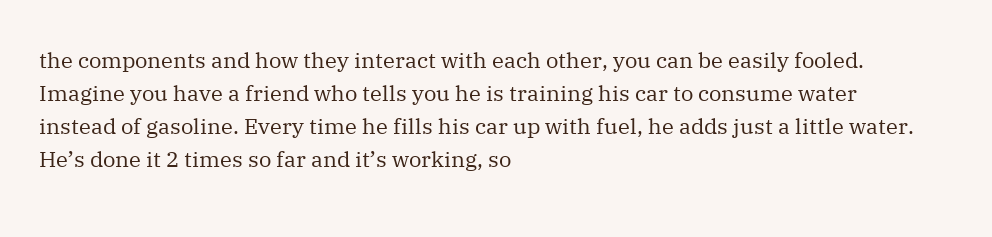the components and how they interact with each other, you can be easily fooled. Imagine you have a friend who tells you he is training his car to consume water instead of gasoline. Every time he fills his car up with fuel, he adds just a little water. He’s done it 2 times so far and it’s working, so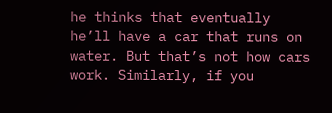he thinks that eventually he’ll have a car that runs on water. But that’s not how cars work. Similarly, if you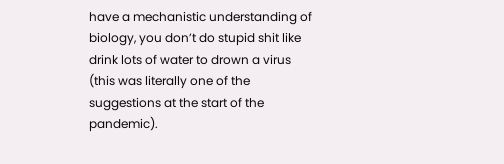have a mechanistic understanding of biology, you don’t do stupid shit like drink lots of water to drown a virus (this was literally one of the suggestions at the start of the pandemic).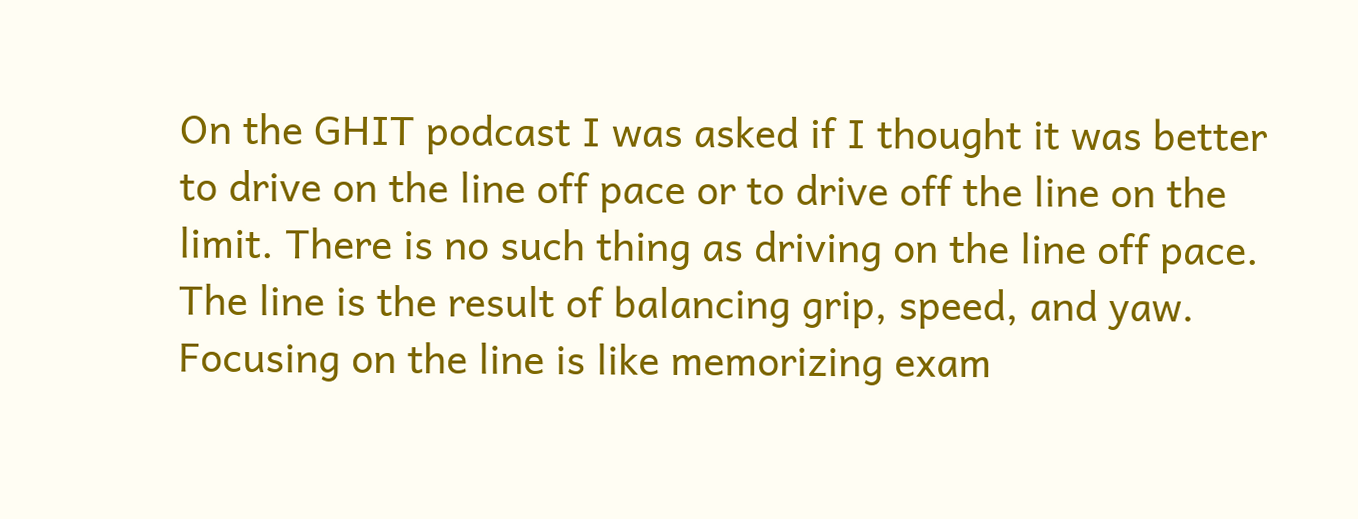On the GHIT podcast I was asked if I thought it was better to drive on the line off pace or to drive off the line on the limit. There is no such thing as driving on the line off pace. The line is the result of balancing grip, speed, and yaw. Focusing on the line is like memorizing exam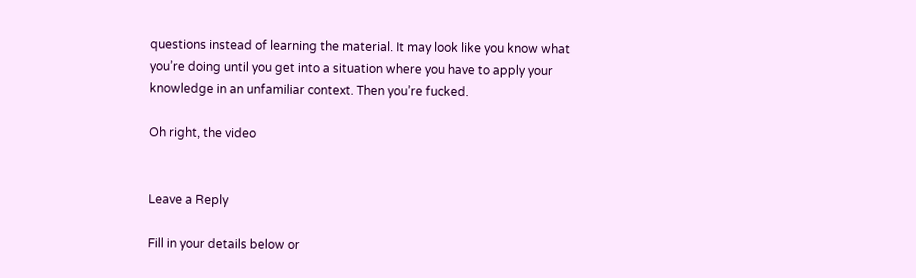questions instead of learning the material. It may look like you know what you’re doing until you get into a situation where you have to apply your knowledge in an unfamiliar context. Then you’re fucked.

Oh right, the video


Leave a Reply

Fill in your details below or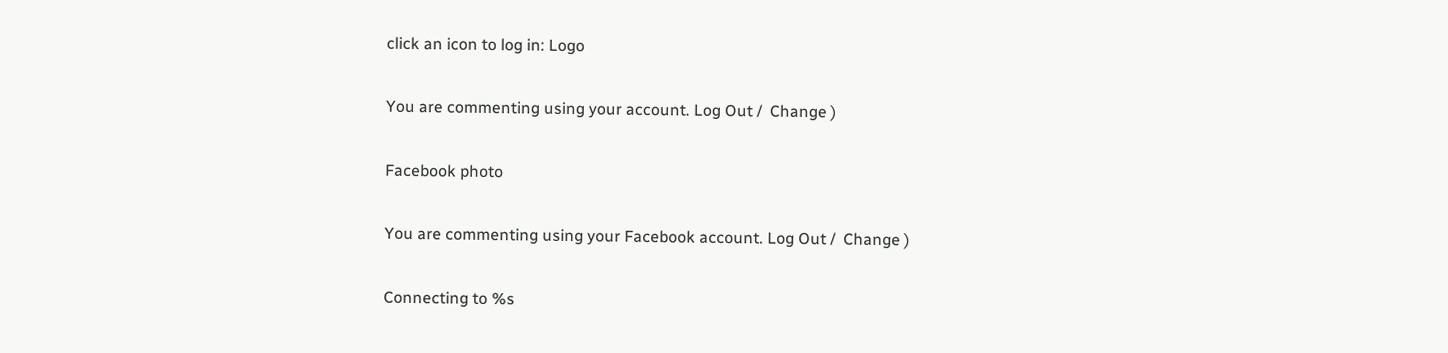click an icon to log in: Logo

You are commenting using your account. Log Out /  Change )

Facebook photo

You are commenting using your Facebook account. Log Out /  Change )

Connecting to %s